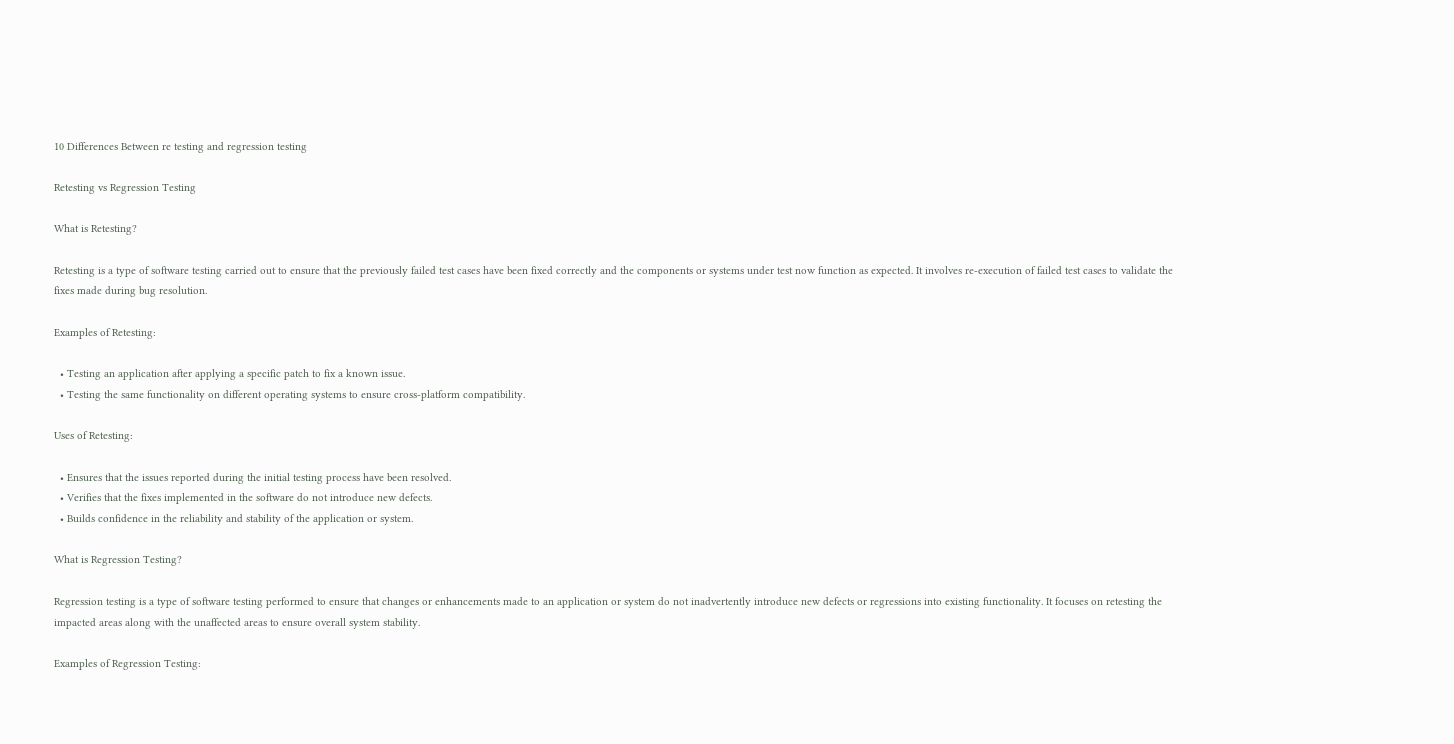10 Differences Between re testing and regression testing

Retesting vs Regression Testing

What is Retesting?

Retesting is a type of software testing carried out to ensure that the previously failed test cases have been fixed correctly and the components or systems under test now function as expected. It involves re-execution of failed test cases to validate the fixes made during bug resolution.

Examples of Retesting:

  • Testing an application after applying a specific patch to fix a known issue.
  • Testing the same functionality on different operating systems to ensure cross-platform compatibility.

Uses of Retesting:

  • Ensures that the issues reported during the initial testing process have been resolved.
  • Verifies that the fixes implemented in the software do not introduce new defects.
  • Builds confidence in the reliability and stability of the application or system.

What is Regression Testing?

Regression testing is a type of software testing performed to ensure that changes or enhancements made to an application or system do not inadvertently introduce new defects or regressions into existing functionality. It focuses on retesting the impacted areas along with the unaffected areas to ensure overall system stability.

Examples of Regression Testing: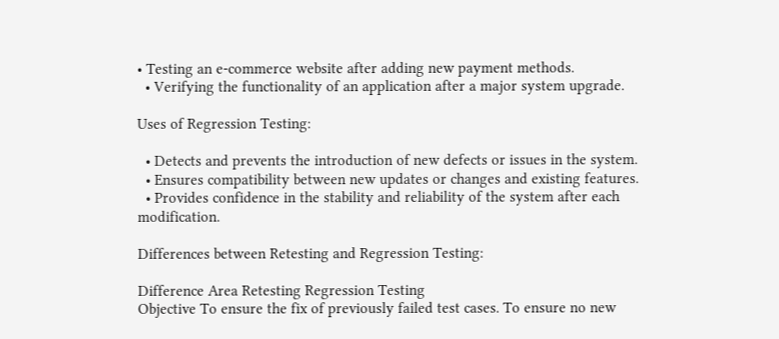• Testing an e-commerce website after adding new payment methods.
  • Verifying the functionality of an application after a major system upgrade.

Uses of Regression Testing:

  • Detects and prevents the introduction of new defects or issues in the system.
  • Ensures compatibility between new updates or changes and existing features.
  • Provides confidence in the stability and reliability of the system after each modification.

Differences between Retesting and Regression Testing:

Difference Area Retesting Regression Testing
Objective To ensure the fix of previously failed test cases. To ensure no new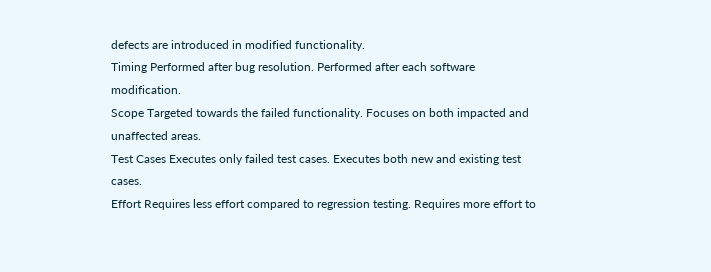defects are introduced in modified functionality.
Timing Performed after bug resolution. Performed after each software modification.
Scope Targeted towards the failed functionality. Focuses on both impacted and unaffected areas.
Test Cases Executes only failed test cases. Executes both new and existing test cases.
Effort Requires less effort compared to regression testing. Requires more effort to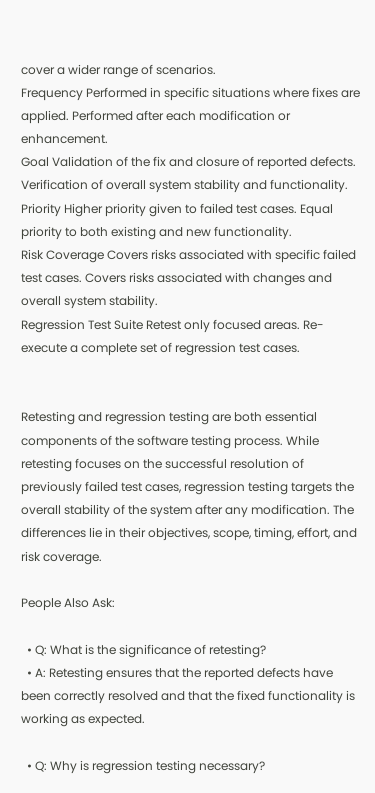cover a wider range of scenarios.
Frequency Performed in specific situations where fixes are applied. Performed after each modification or enhancement.
Goal Validation of the fix and closure of reported defects. Verification of overall system stability and functionality.
Priority Higher priority given to failed test cases. Equal priority to both existing and new functionality.
Risk Coverage Covers risks associated with specific failed test cases. Covers risks associated with changes and overall system stability.
Regression Test Suite Retest only focused areas. Re-execute a complete set of regression test cases.


Retesting and regression testing are both essential components of the software testing process. While retesting focuses on the successful resolution of previously failed test cases, regression testing targets the overall stability of the system after any modification. The differences lie in their objectives, scope, timing, effort, and risk coverage.

People Also Ask:

  • Q: What is the significance of retesting?
  • A: Retesting ensures that the reported defects have been correctly resolved and that the fixed functionality is working as expected.

  • Q: Why is regression testing necessary?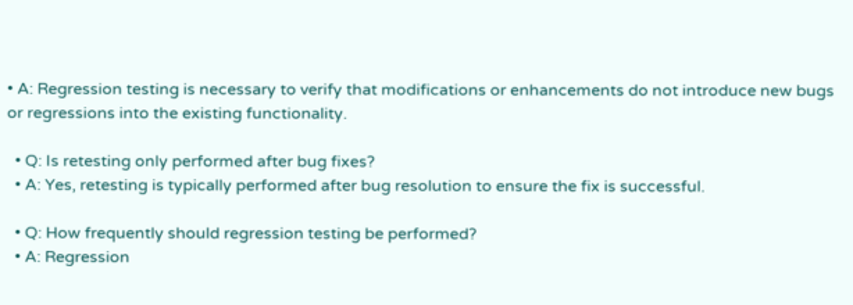• A: Regression testing is necessary to verify that modifications or enhancements do not introduce new bugs or regressions into the existing functionality.

  • Q: Is retesting only performed after bug fixes?
  • A: Yes, retesting is typically performed after bug resolution to ensure the fix is successful.

  • Q: How frequently should regression testing be performed?
  • A: Regression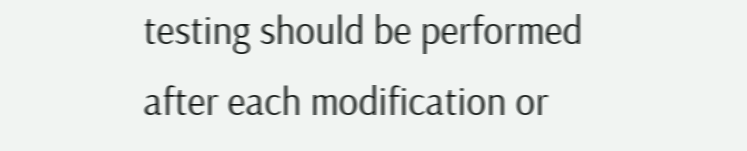testing should be performed after each modification or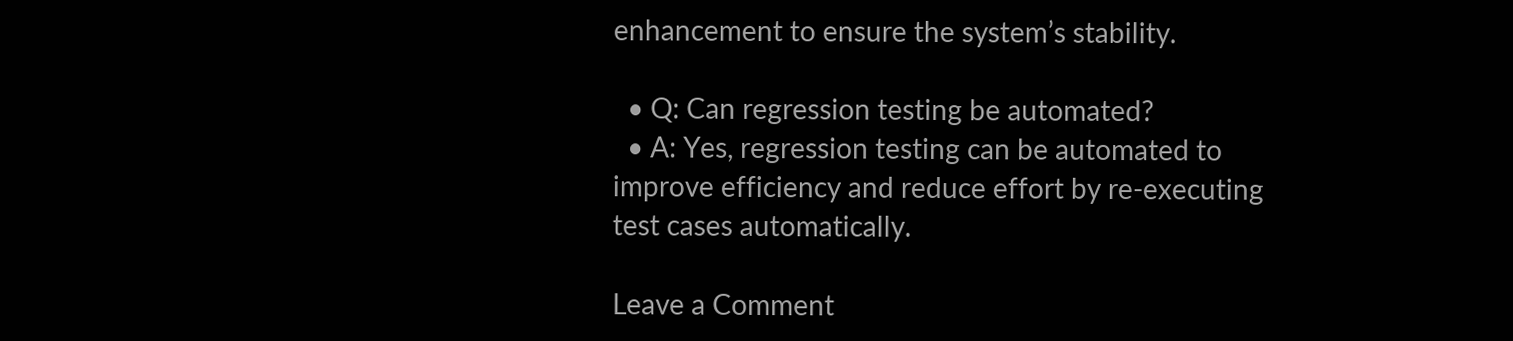enhancement to ensure the system’s stability.

  • Q: Can regression testing be automated?
  • A: Yes, regression testing can be automated to improve efficiency and reduce effort by re-executing test cases automatically.

Leave a Comment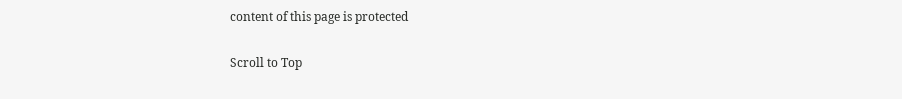content of this page is protected

Scroll to Top